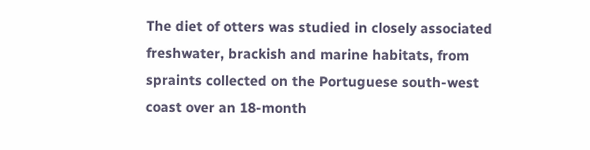The diet of otters was studied in closely associated freshwater, brackish and marine habitats, from spraints collected on the Portuguese south-west coast over an 18-month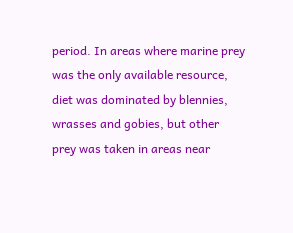period. In areas where marine prey was the only available resource, diet was dominated by blennies, wrasses and gobies, but other prey was taken in areas near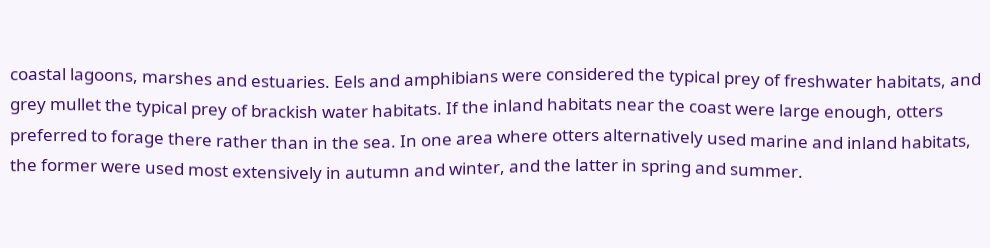coastal lagoons, marshes and estuaries. Eels and amphibians were considered the typical prey of freshwater habitats, and grey mullet the typical prey of brackish water habitats. If the inland habitats near the coast were large enough, otters preferred to forage there rather than in the sea. In one area where otters alternatively used marine and inland habitats, the former were used most extensively in autumn and winter, and the latter in spring and summer.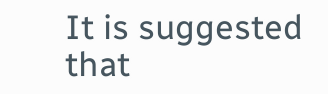It is suggested that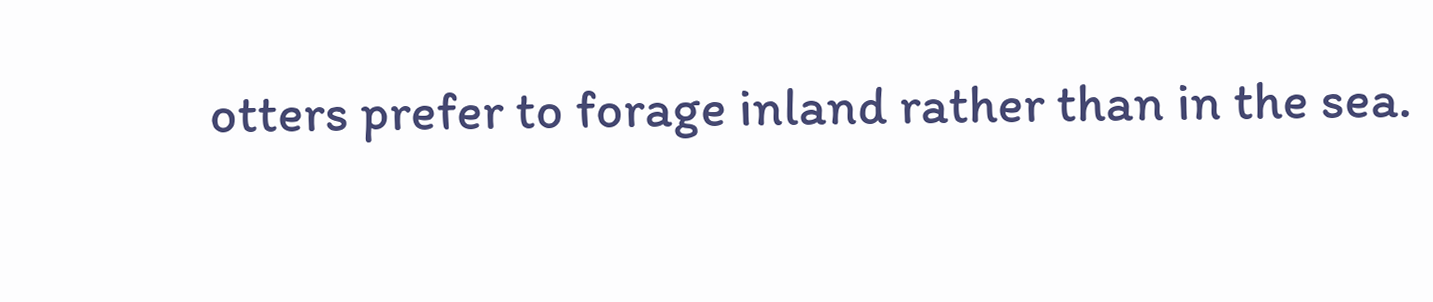otters prefer to forage inland rather than in the sea.